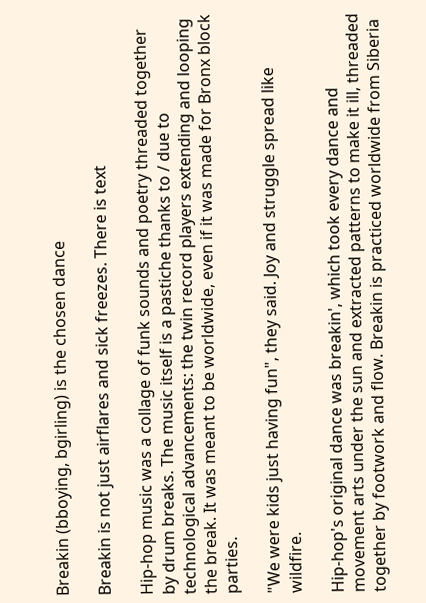Breakin (bboying, bgirling) is the chosen dance

Breakin is not just airflares and sick freezes. There is text

Hip-hop music was a collage of funk sounds and poetry threaded together by drum breaks. The music itself is a pastiche thanks to / due to technological advancements: the twin record players extending and looping the break. It was meant to be worldwide, even if it was made for Bronx block parties.

"We were kids just having fun", they said. Joy and struggle spread like wildfire.

Hip-hop's original dance was breakin', which took every dance and movement arts under the sun and extracted patterns to make it ill, threaded together by footwork and flow. Breakin is practiced worldwide from Siberia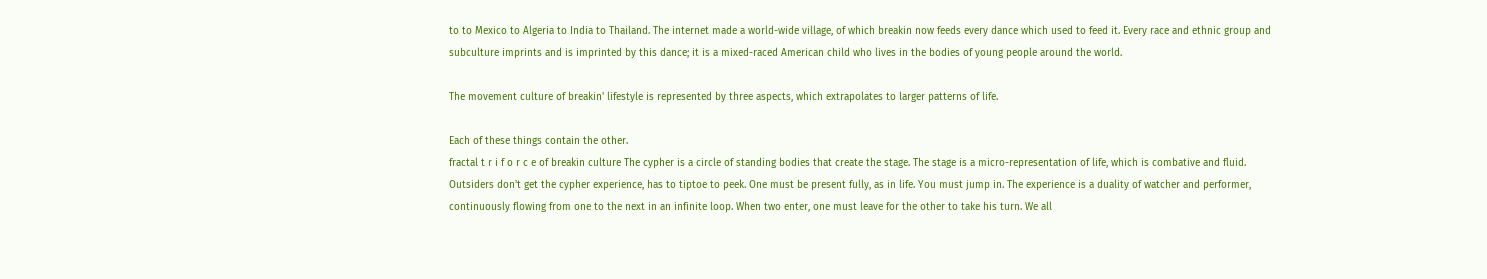to to Mexico to Algeria to India to Thailand. The internet made a world-wide village, of which breakin now feeds every dance which used to feed it. Every race and ethnic group and subculture imprints and is imprinted by this dance; it is a mixed-raced American child who lives in the bodies of young people around the world.

The movement culture of breakin' lifestyle is represented by three aspects, which extrapolates to larger patterns of life.

Each of these things contain the other.
fractal t r i f o r c e of breakin culture The cypher is a circle of standing bodies that create the stage. The stage is a micro-representation of life, which is combative and fluid. Outsiders don't get the cypher experience, has to tiptoe to peek. One must be present fully, as in life. You must jump in. The experience is a duality of watcher and performer, continuously flowing from one to the next in an infinite loop. When two enter, one must leave for the other to take his turn. We all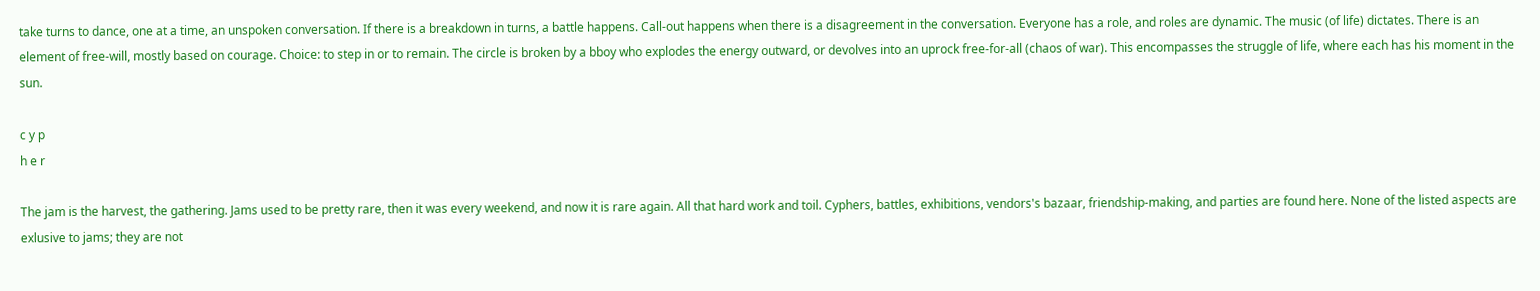take turns to dance, one at a time, an unspoken conversation. If there is a breakdown in turns, a battle happens. Call-out happens when there is a disagreement in the conversation. Everyone has a role, and roles are dynamic. The music (of life) dictates. There is an element of free-will, mostly based on courage. Choice: to step in or to remain. The circle is broken by a bboy who explodes the energy outward, or devolves into an uprock free-for-all (chaos of war). This encompasses the struggle of life, where each has his moment in the sun.

c y p
h e r

The jam is the harvest, the gathering. Jams used to be pretty rare, then it was every weekend, and now it is rare again. All that hard work and toil. Cyphers, battles, exhibitions, vendors's bazaar, friendship-making, and parties are found here. None of the listed aspects are exlusive to jams; they are not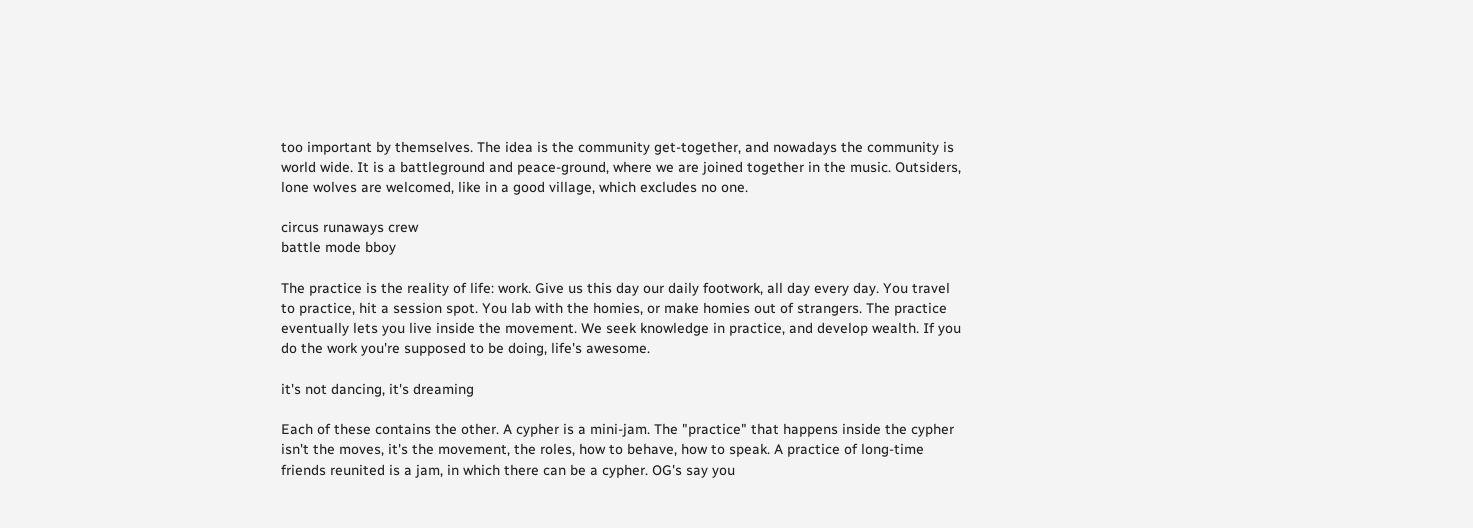too important by themselves. The idea is the community get-together, and nowadays the community is world wide. It is a battleground and peace-ground, where we are joined together in the music. Outsiders, lone wolves are welcomed, like in a good village, which excludes no one.

circus runaways crew
battle mode bboy

The practice is the reality of life: work. Give us this day our daily footwork, all day every day. You travel to practice, hit a session spot. You lab with the homies, or make homies out of strangers. The practice eventually lets you live inside the movement. We seek knowledge in practice, and develop wealth. If you do the work you're supposed to be doing, life's awesome.

it's not dancing, it's dreaming

Each of these contains the other. A cypher is a mini-jam. The "practice" that happens inside the cypher isn't the moves, it's the movement, the roles, how to behave, how to speak. A practice of long-time friends reunited is a jam, in which there can be a cypher. OG's say you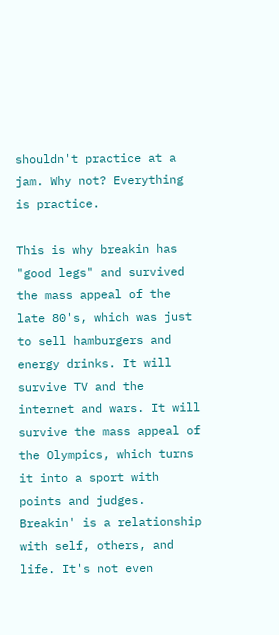shouldn't practice at a jam. Why not? Everything is practice.

This is why breakin has "good legs" and survived the mass appeal of the late 80's, which was just to sell hamburgers and energy drinks. It will survive TV and the internet and wars. It will survive the mass appeal of the Olympics, which turns it into a sport with points and judges. Breakin' is a relationship with self, others, and life. It's not even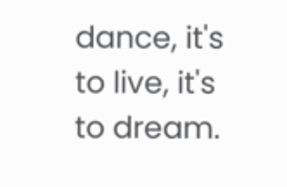dance, it's to live, it's to dream.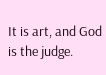It is art, and God is the judge.